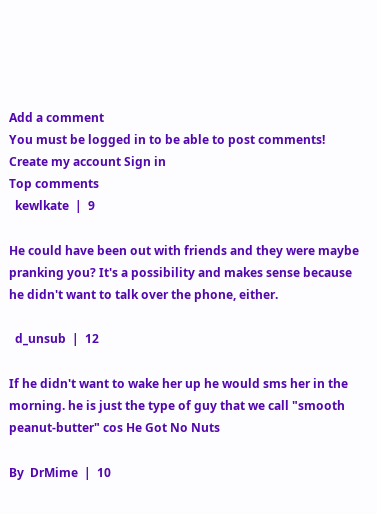Add a comment
You must be logged in to be able to post comments!
Create my account Sign in
Top comments
  kewlkate  |  9

He could have been out with friends and they were maybe pranking you? It's a possibility and makes sense because he didn't want to talk over the phone, either.

  d_unsub  |  12

If he didn't want to wake her up he would sms her in the morning. he is just the type of guy that we call "smooth peanut-butter" cos He Got No Nuts

By  DrMime  |  10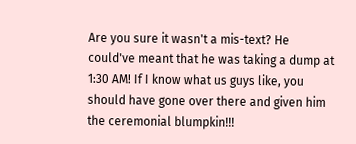Are you sure it wasn't a mis-text? He could've meant that he was taking a dump at 1:30 AM! If I know what us guys like, you should have gone over there and given him the ceremonial blumpkin!!!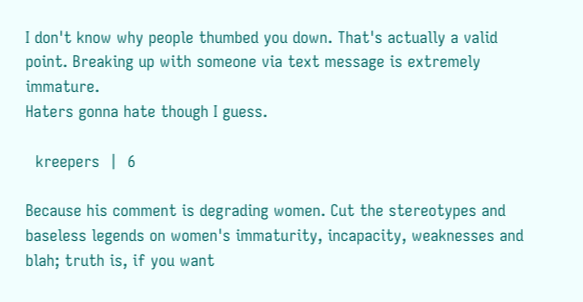I don't know why people thumbed you down. That's actually a valid point. Breaking up with someone via text message is extremely immature.
Haters gonna hate though I guess.

  kreepers  |  6

Because his comment is degrading women. Cut the stereotypes and baseless legends on women's immaturity, incapacity, weaknesses and blah; truth is, if you want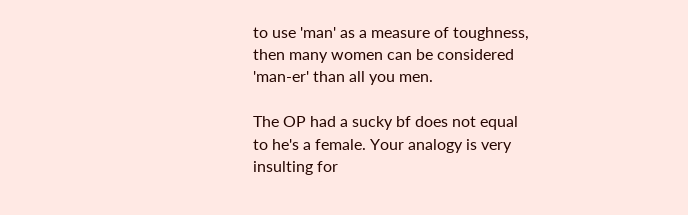to use 'man' as a measure of toughness, then many women can be considered 'man-er' than all you men.

The OP had a sucky bf does not equal to he's a female. Your analogy is very insulting for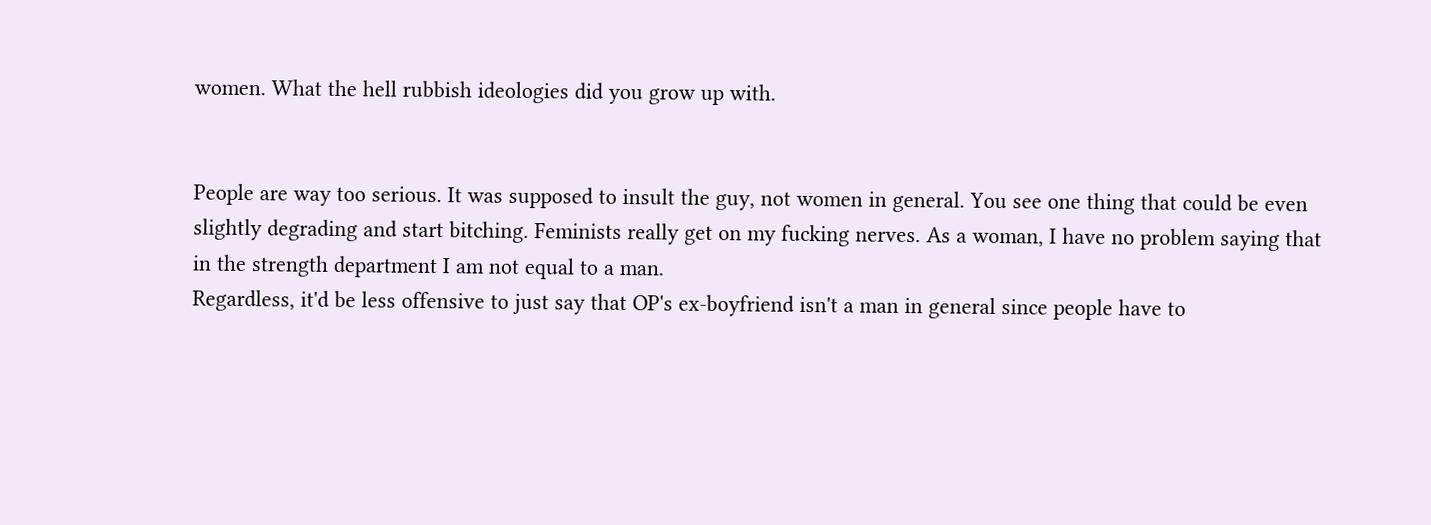women. What the hell rubbish ideologies did you grow up with.


People are way too serious. It was supposed to insult the guy, not women in general. You see one thing that could be even slightly degrading and start bitching. Feminists really get on my fucking nerves. As a woman, I have no problem saying that in the strength department I am not equal to a man.
Regardless, it'd be less offensive to just say that OP's ex-boyfriend isn't a man in general since people have to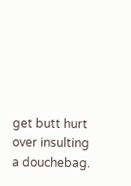get butt hurt over insulting a douchebag.